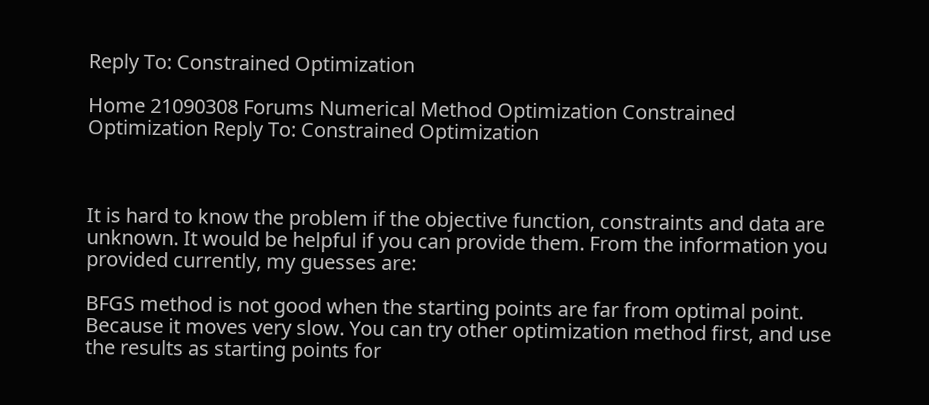Reply To: Constrained Optimization

Home 21090308 Forums Numerical Method Optimization Constrained Optimization Reply To: Constrained Optimization



It is hard to know the problem if the objective function, constraints and data are unknown. It would be helpful if you can provide them. From the information you provided currently, my guesses are:

BFGS method is not good when the starting points are far from optimal point. Because it moves very slow. You can try other optimization method first, and use the results as starting points for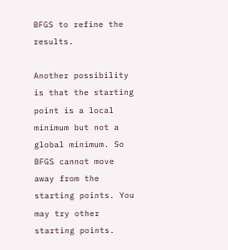BFGS to refine the results.

Another possibility is that the starting point is a local minimum but not a global minimum. So BFGS cannot move away from the starting points. You may try other starting points.